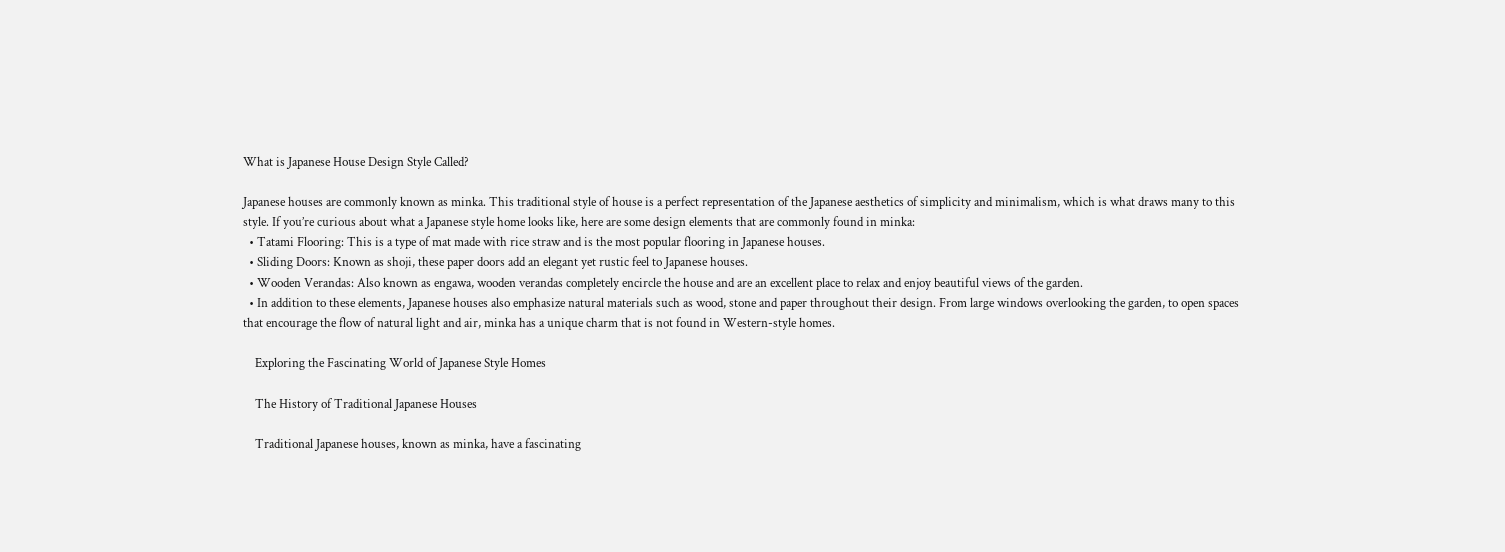What is Japanese House Design Style Called?

Japanese houses are commonly known as minka. This traditional style of house is a perfect representation of the Japanese aesthetics of simplicity and minimalism, which is what draws many to this style. If you’re curious about what a Japanese style home looks like, here are some design elements that are commonly found in minka:
  • Tatami Flooring: This is a type of mat made with rice straw and is the most popular flooring in Japanese houses.
  • Sliding Doors: Known as shoji, these paper doors add an elegant yet rustic feel to Japanese houses.
  • Wooden Verandas: Also known as engawa, wooden verandas completely encircle the house and are an excellent place to relax and enjoy beautiful views of the garden.
  • In addition to these elements, Japanese houses also emphasize natural materials such as wood, stone and paper throughout their design. From large windows overlooking the garden, to open spaces that encourage the flow of natural light and air, minka has a unique charm that is not found in Western-style homes.

    Exploring the Fascinating World of Japanese Style Homes

    The History of Traditional Japanese Houses

    Traditional Japanese houses, known as minka, have a fascinating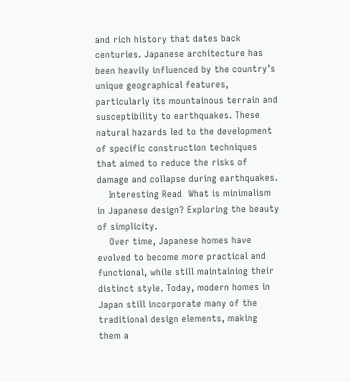and rich history that dates back centuries. Japanese architecture has been heavily influenced by the country’s unique geographical features, particularly its mountainous terrain and susceptibility to earthquakes. These natural hazards led to the development of specific construction techniques that aimed to reduce the risks of damage and collapse during earthquakes.
    Interesting Read  What is minimalism in Japanese design? Exploring the beauty of simplicity.
    Over time, Japanese homes have evolved to become more practical and functional, while still maintaining their distinct style. Today, modern homes in Japan still incorporate many of the traditional design elements, making them a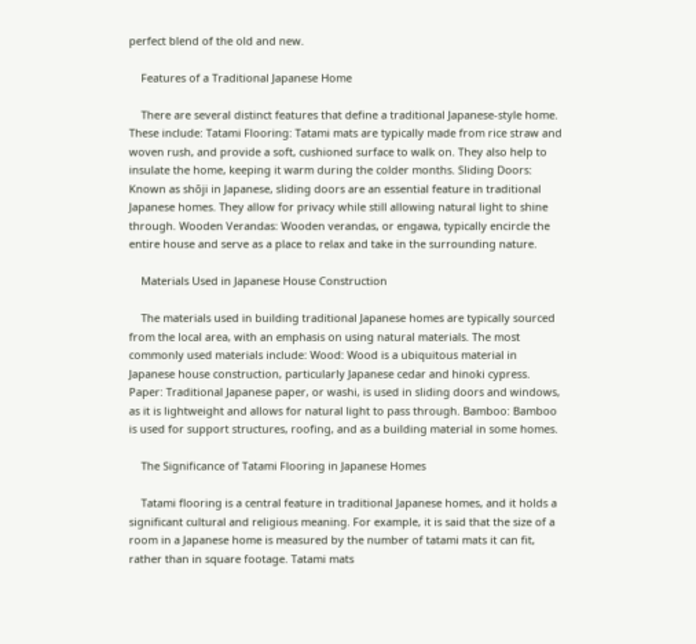perfect blend of the old and new.

    Features of a Traditional Japanese Home

    There are several distinct features that define a traditional Japanese-style home. These include: Tatami Flooring: Tatami mats are typically made from rice straw and woven rush, and provide a soft, cushioned surface to walk on. They also help to insulate the home, keeping it warm during the colder months. Sliding Doors: Known as shōji in Japanese, sliding doors are an essential feature in traditional Japanese homes. They allow for privacy while still allowing natural light to shine through. Wooden Verandas: Wooden verandas, or engawa, typically encircle the entire house and serve as a place to relax and take in the surrounding nature.

    Materials Used in Japanese House Construction

    The materials used in building traditional Japanese homes are typically sourced from the local area, with an emphasis on using natural materials. The most commonly used materials include: Wood: Wood is a ubiquitous material in Japanese house construction, particularly Japanese cedar and hinoki cypress. Paper: Traditional Japanese paper, or washi, is used in sliding doors and windows, as it is lightweight and allows for natural light to pass through. Bamboo: Bamboo is used for support structures, roofing, and as a building material in some homes.

    The Significance of Tatami Flooring in Japanese Homes

    Tatami flooring is a central feature in traditional Japanese homes, and it holds a significant cultural and religious meaning. For example, it is said that the size of a room in a Japanese home is measured by the number of tatami mats it can fit, rather than in square footage. Tatami mats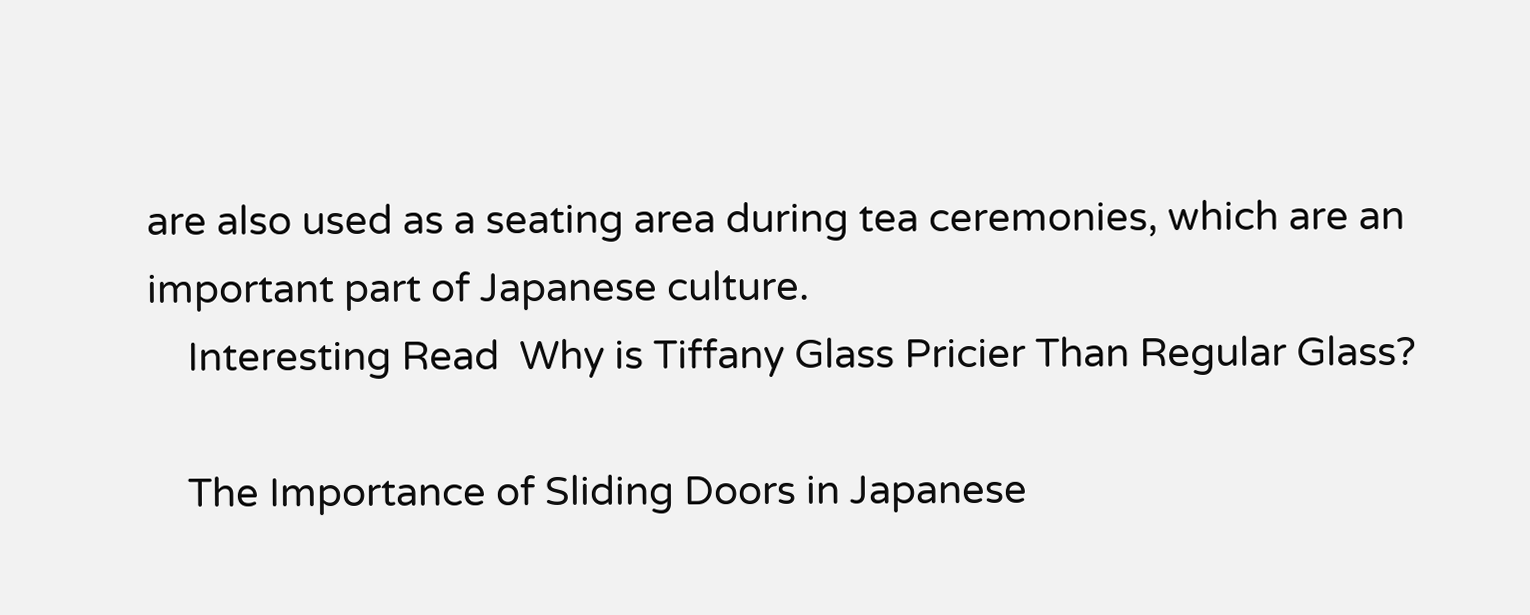are also used as a seating area during tea ceremonies, which are an important part of Japanese culture.
    Interesting Read  Why is Tiffany Glass Pricier Than Regular Glass?

    The Importance of Sliding Doors in Japanese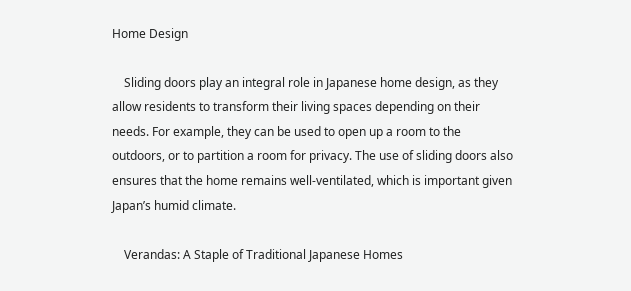Home Design

    Sliding doors play an integral role in Japanese home design, as they allow residents to transform their living spaces depending on their needs. For example, they can be used to open up a room to the outdoors, or to partition a room for privacy. The use of sliding doors also ensures that the home remains well-ventilated, which is important given Japan’s humid climate.

    Verandas: A Staple of Traditional Japanese Homes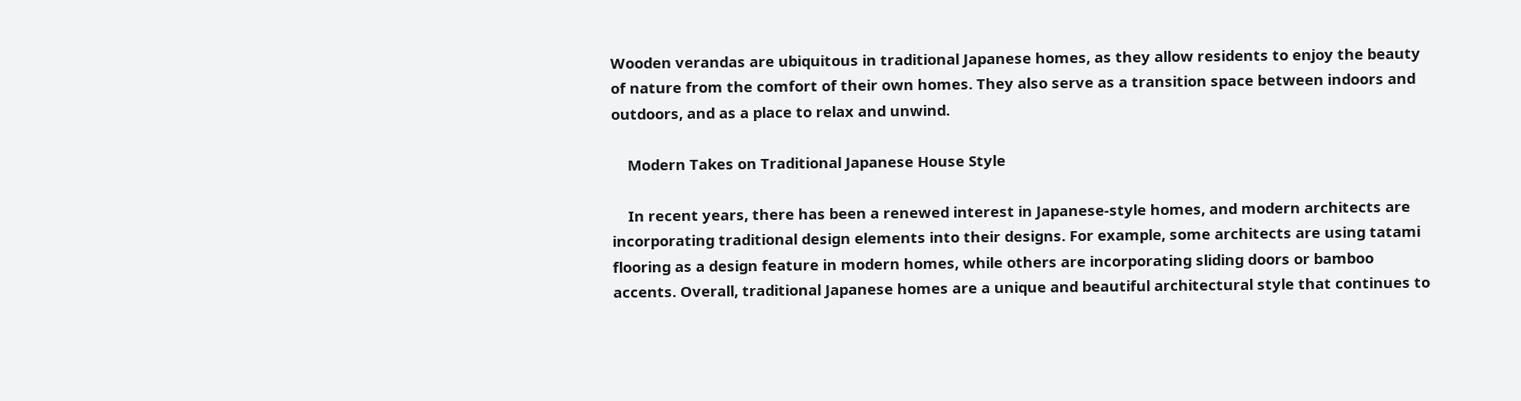Wooden verandas are ubiquitous in traditional Japanese homes, as they allow residents to enjoy the beauty of nature from the comfort of their own homes. They also serve as a transition space between indoors and outdoors, and as a place to relax and unwind.

    Modern Takes on Traditional Japanese House Style

    In recent years, there has been a renewed interest in Japanese-style homes, and modern architects are incorporating traditional design elements into their designs. For example, some architects are using tatami flooring as a design feature in modern homes, while others are incorporating sliding doors or bamboo accents. Overall, traditional Japanese homes are a unique and beautiful architectural style that continues to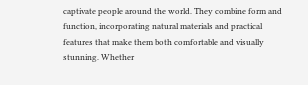captivate people around the world. They combine form and function, incorporating natural materials and practical features that make them both comfortable and visually stunning. Whether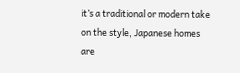it’s a traditional or modern take on the style, Japanese homes are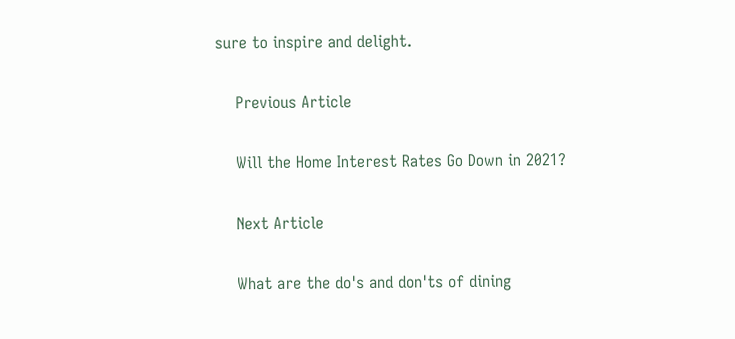sure to inspire and delight.

    Previous Article

    Will the Home Interest Rates Go Down in 2021?

    Next Article

    What are the do's and don'ts of dining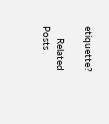etiquette?

    Related Posts